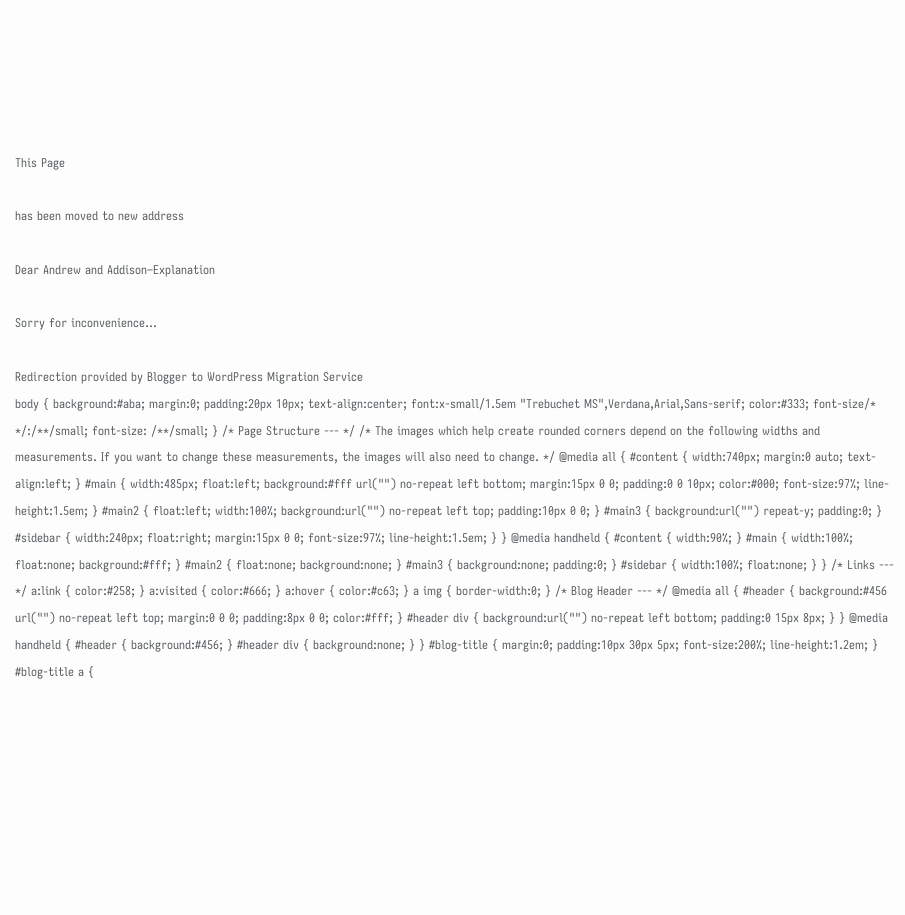This Page

has been moved to new address

Dear Andrew and Addison–Explanation

Sorry for inconvenience...

Redirection provided by Blogger to WordPress Migration Service
body { background:#aba; margin:0; padding:20px 10px; text-align:center; font:x-small/1.5em "Trebuchet MS",Verdana,Arial,Sans-serif; color:#333; font-size/* */:/**/small; font-size: /**/small; } /* Page Structure --- */ /* The images which help create rounded corners depend on the following widths and measurements. If you want to change these measurements, the images will also need to change. */ @media all { #content { width:740px; margin:0 auto; text-align:left; } #main { width:485px; float:left; background:#fff url("") no-repeat left bottom; margin:15px 0 0; padding:0 0 10px; color:#000; font-size:97%; line-height:1.5em; } #main2 { float:left; width:100%; background:url("") no-repeat left top; padding:10px 0 0; } #main3 { background:url("") repeat-y; padding:0; } #sidebar { width:240px; float:right; margin:15px 0 0; font-size:97%; line-height:1.5em; } } @media handheld { #content { width:90%; } #main { width:100%; float:none; background:#fff; } #main2 { float:none; background:none; } #main3 { background:none; padding:0; } #sidebar { width:100%; float:none; } } /* Links --- */ a:link { color:#258; } a:visited { color:#666; } a:hover { color:#c63; } a img { border-width:0; } /* Blog Header --- */ @media all { #header { background:#456 url("") no-repeat left top; margin:0 0 0; padding:8px 0 0; color:#fff; } #header div { background:url("") no-repeat left bottom; padding:0 15px 8px; } } @media handheld { #header { background:#456; } #header div { background:none; } } #blog-title { margin:0; padding:10px 30px 5px; font-size:200%; line-height:1.2em; } #blog-title a {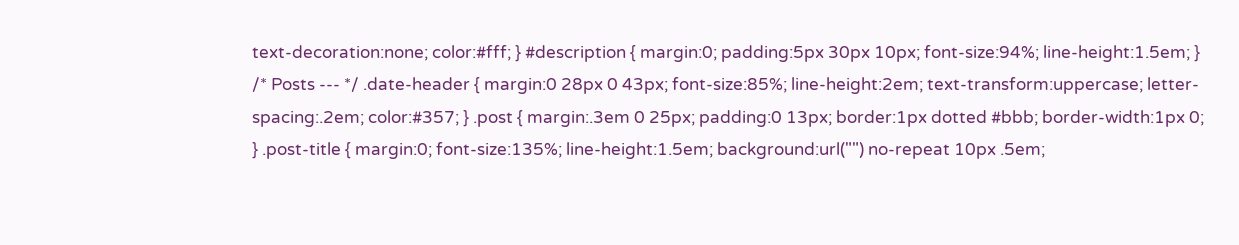text-decoration:none; color:#fff; } #description { margin:0; padding:5px 30px 10px; font-size:94%; line-height:1.5em; } /* Posts --- */ .date-header { margin:0 28px 0 43px; font-size:85%; line-height:2em; text-transform:uppercase; letter-spacing:.2em; color:#357; } .post { margin:.3em 0 25px; padding:0 13px; border:1px dotted #bbb; border-width:1px 0; } .post-title { margin:0; font-size:135%; line-height:1.5em; background:url("") no-repeat 10px .5em;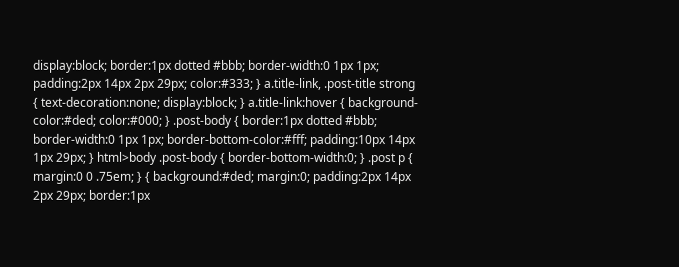display:block; border:1px dotted #bbb; border-width:0 1px 1px; padding:2px 14px 2px 29px; color:#333; } a.title-link, .post-title strong { text-decoration:none; display:block; } a.title-link:hover { background-color:#ded; color:#000; } .post-body { border:1px dotted #bbb; border-width:0 1px 1px; border-bottom-color:#fff; padding:10px 14px 1px 29px; } html>body .post-body { border-bottom-width:0; } .post p { margin:0 0 .75em; } { background:#ded; margin:0; padding:2px 14px 2px 29px; border:1px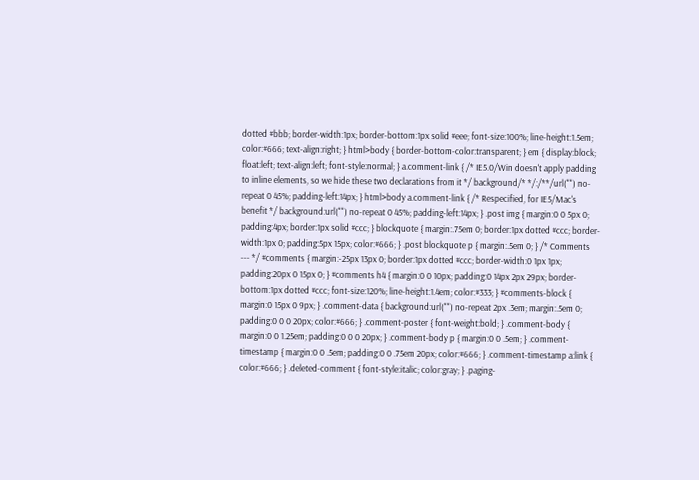dotted #bbb; border-width:1px; border-bottom:1px solid #eee; font-size:100%; line-height:1.5em; color:#666; text-align:right; } html>body { border-bottom-color:transparent; } em { display:block; float:left; text-align:left; font-style:normal; } a.comment-link { /* IE5.0/Win doesn't apply padding to inline elements, so we hide these two declarations from it */ background/* */:/**/url("") no-repeat 0 45%; padding-left:14px; } html>body a.comment-link { /* Respecified, for IE5/Mac's benefit */ background:url("") no-repeat 0 45%; padding-left:14px; } .post img { margin:0 0 5px 0; padding:4px; border:1px solid #ccc; } blockquote { margin:.75em 0; border:1px dotted #ccc; border-width:1px 0; padding:5px 15px; color:#666; } .post blockquote p { margin:.5em 0; } /* Comments --- */ #comments { margin:-25px 13px 0; border:1px dotted #ccc; border-width:0 1px 1px; padding:20px 0 15px 0; } #comments h4 { margin:0 0 10px; padding:0 14px 2px 29px; border-bottom:1px dotted #ccc; font-size:120%; line-height:1.4em; color:#333; } #comments-block { margin:0 15px 0 9px; } .comment-data { background:url("") no-repeat 2px .3em; margin:.5em 0; padding:0 0 0 20px; color:#666; } .comment-poster { font-weight:bold; } .comment-body { margin:0 0 1.25em; padding:0 0 0 20px; } .comment-body p { margin:0 0 .5em; } .comment-timestamp { margin:0 0 .5em; padding:0 0 .75em 20px; color:#666; } .comment-timestamp a:link { color:#666; } .deleted-comment { font-style:italic; color:gray; } .paging-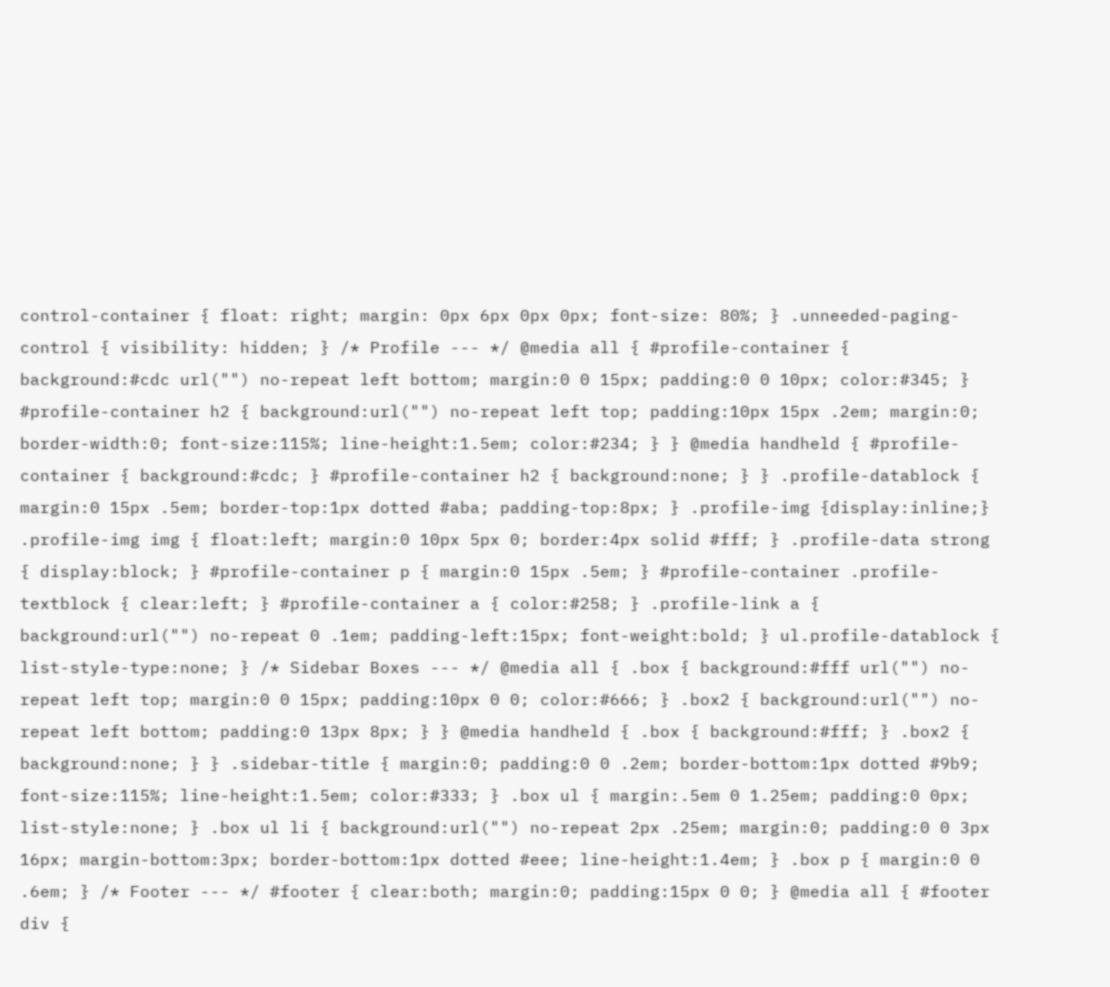control-container { float: right; margin: 0px 6px 0px 0px; font-size: 80%; } .unneeded-paging-control { visibility: hidden; } /* Profile --- */ @media all { #profile-container { background:#cdc url("") no-repeat left bottom; margin:0 0 15px; padding:0 0 10px; color:#345; } #profile-container h2 { background:url("") no-repeat left top; padding:10px 15px .2em; margin:0; border-width:0; font-size:115%; line-height:1.5em; color:#234; } } @media handheld { #profile-container { background:#cdc; } #profile-container h2 { background:none; } } .profile-datablock { margin:0 15px .5em; border-top:1px dotted #aba; padding-top:8px; } .profile-img {display:inline;} .profile-img img { float:left; margin:0 10px 5px 0; border:4px solid #fff; } .profile-data strong { display:block; } #profile-container p { margin:0 15px .5em; } #profile-container .profile-textblock { clear:left; } #profile-container a { color:#258; } .profile-link a { background:url("") no-repeat 0 .1em; padding-left:15px; font-weight:bold; } ul.profile-datablock { list-style-type:none; } /* Sidebar Boxes --- */ @media all { .box { background:#fff url("") no-repeat left top; margin:0 0 15px; padding:10px 0 0; color:#666; } .box2 { background:url("") no-repeat left bottom; padding:0 13px 8px; } } @media handheld { .box { background:#fff; } .box2 { background:none; } } .sidebar-title { margin:0; padding:0 0 .2em; border-bottom:1px dotted #9b9; font-size:115%; line-height:1.5em; color:#333; } .box ul { margin:.5em 0 1.25em; padding:0 0px; list-style:none; } .box ul li { background:url("") no-repeat 2px .25em; margin:0; padding:0 0 3px 16px; margin-bottom:3px; border-bottom:1px dotted #eee; line-height:1.4em; } .box p { margin:0 0 .6em; } /* Footer --- */ #footer { clear:both; margin:0; padding:15px 0 0; } @media all { #footer div {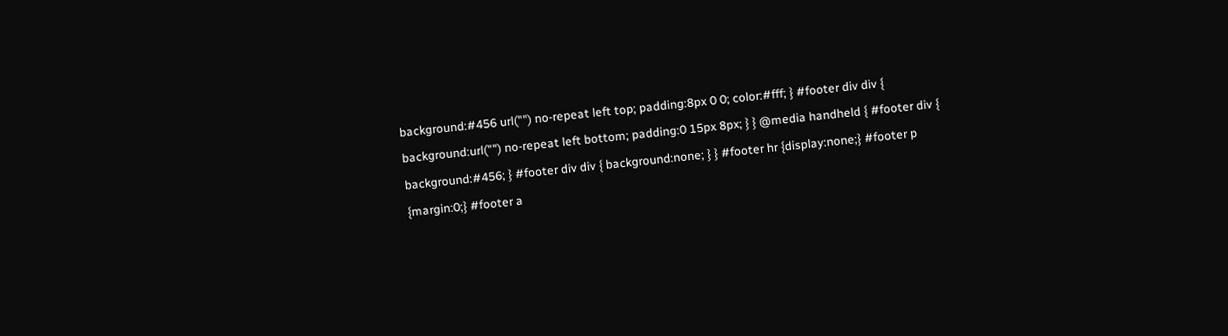background:#456 url("") no-repeat left top; padding:8px 0 0; color:#fff; } #footer div div { background:url("") no-repeat left bottom; padding:0 15px 8px; } } @media handheld { #footer div { background:#456; } #footer div div { background:none; } } #footer hr {display:none;} #footer p {margin:0;} #footer a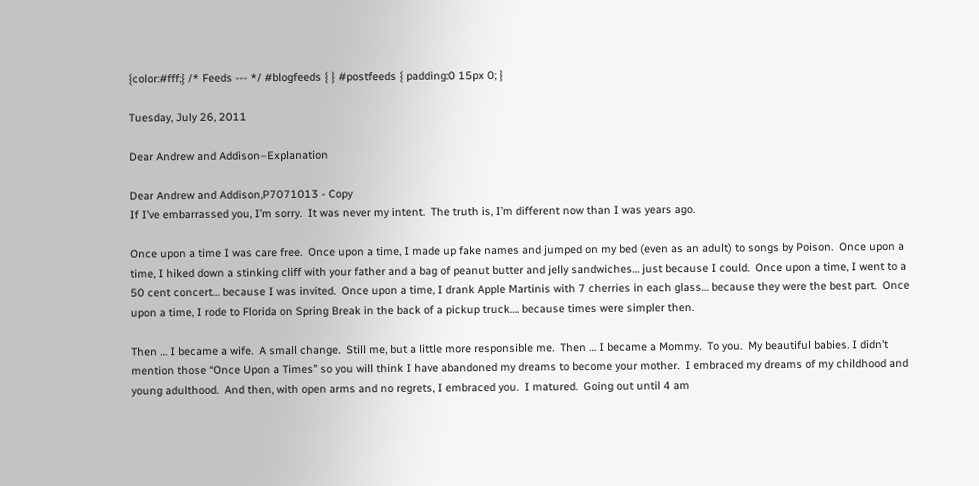{color:#fff;} /* Feeds --- */ #blogfeeds { } #postfeeds { padding:0 15px 0; }

Tuesday, July 26, 2011

Dear Andrew and Addison–Explanation

Dear Andrew and Addison,P7071013 - Copy
If I’ve embarrassed you, I’m sorry.  It was never my intent.  The truth is, I’m different now than I was years ago.

Once upon a time I was care free.  Once upon a time, I made up fake names and jumped on my bed (even as an adult) to songs by Poison.  Once upon a time, I hiked down a stinking cliff with your father and a bag of peanut butter and jelly sandwiches… just because I could.  Once upon a time, I went to a 50 cent concert… because I was invited.  Once upon a time, I drank Apple Martinis with 7 cherries in each glass… because they were the best part.  Once upon a time, I rode to Florida on Spring Break in the back of a pickup truck…. because times were simpler then.

Then … I became a wife.  A small change.  Still me, but a little more responsible me.  Then … I became a Mommy.  To you.  My beautiful babies. I didn’t mention those “Once Upon a Times” so you will think I have abandoned my dreams to become your mother.  I embraced my dreams of my childhood and young adulthood.  And then, with open arms and no regrets, I embraced you.  I matured.  Going out until 4 am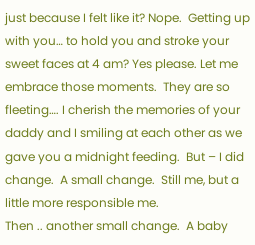just because I felt like it? Nope.  Getting up with you… to hold you and stroke your sweet faces at 4 am? Yes please. Let me embrace those moments.  They are so fleeting…. I cherish the memories of your daddy and I smiling at each other as we gave you a midnight feeding.  But – I did change.  A small change.  Still me, but a little more responsible me.
Then .. another small change.  A baby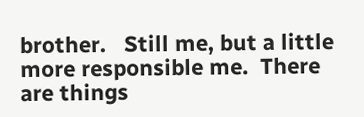brother.   Still me, but a little more responsible me.  There are things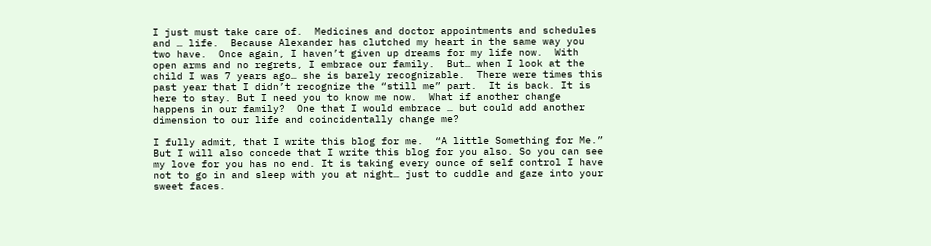I just must take care of.  Medicines and doctor appointments and schedules and … life.  Because Alexander has clutched my heart in the same way you two have.  Once again, I haven’t given up dreams for my life now.  With open arms and no regrets, I embrace our family.  But… when I look at the child I was 7 years ago… she is barely recognizable.  There were times this past year that I didn’t recognize the “still me” part.  It is back. It is here to stay. But I need you to know me now.  What if another change happens in our family?  One that I would embrace … but could add another dimension to our life and coincidentally change me?

I fully admit, that I write this blog for me.  “A little Something for Me.”  But I will also concede that I write this blog for you also. So you can see my love for you has no end. It is taking every ounce of self control I have not to go in and sleep with you at night… just to cuddle and gaze into your sweet faces.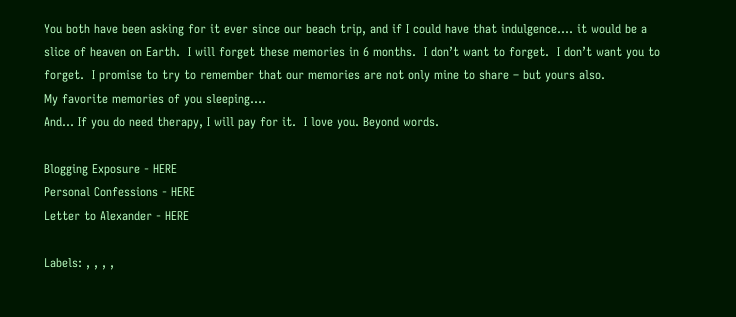You both have been asking for it ever since our beach trip, and if I could have that indulgence…. it would be a slice of heaven on Earth.  I will forget these memories in 6 months.  I don’t want to forget.  I don’t want you to forget.  I promise to try to remember that our memories are not only mine to share – but yours also.
My favorite memories of you sleeping….
And… If you do need therapy, I will pay for it.  I love you. Beyond words.

Blogging Exposure - HERE
Personal Confessions - HERE
Letter to Alexander - HERE

Labels: , , , ,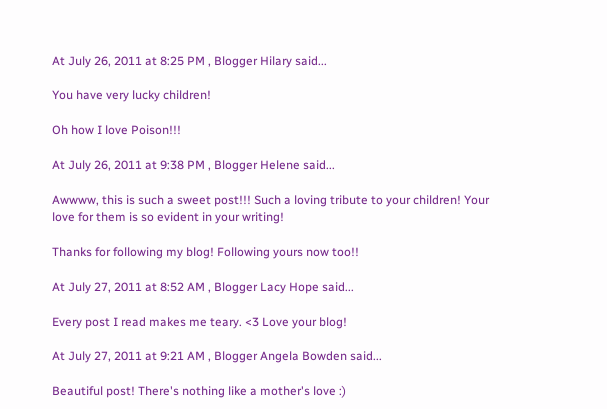At July 26, 2011 at 8:25 PM , Blogger Hilary said...

You have very lucky children!

Oh how I love Poison!!!

At July 26, 2011 at 9:38 PM , Blogger Helene said...

Awwww, this is such a sweet post!!! Such a loving tribute to your children! Your love for them is so evident in your writing!

Thanks for following my blog! Following yours now too!!

At July 27, 2011 at 8:52 AM , Blogger Lacy Hope said...

Every post I read makes me teary. <3 Love your blog!

At July 27, 2011 at 9:21 AM , Blogger Angela Bowden said...

Beautiful post! There's nothing like a mother's love :)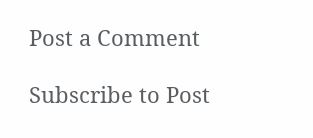Post a Comment

Subscribe to Post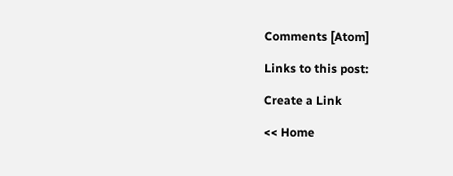Comments [Atom]

Links to this post:

Create a Link

<< Home